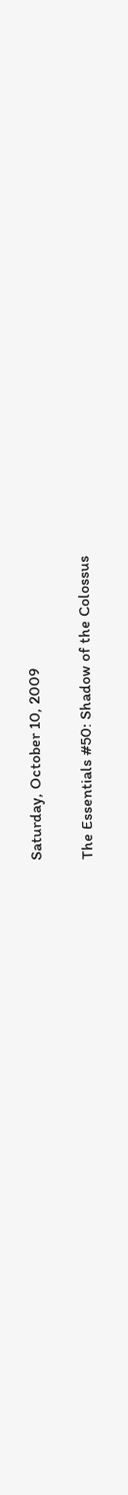Saturday, October 10, 2009

The Essentials #50: Shadow of the Colossus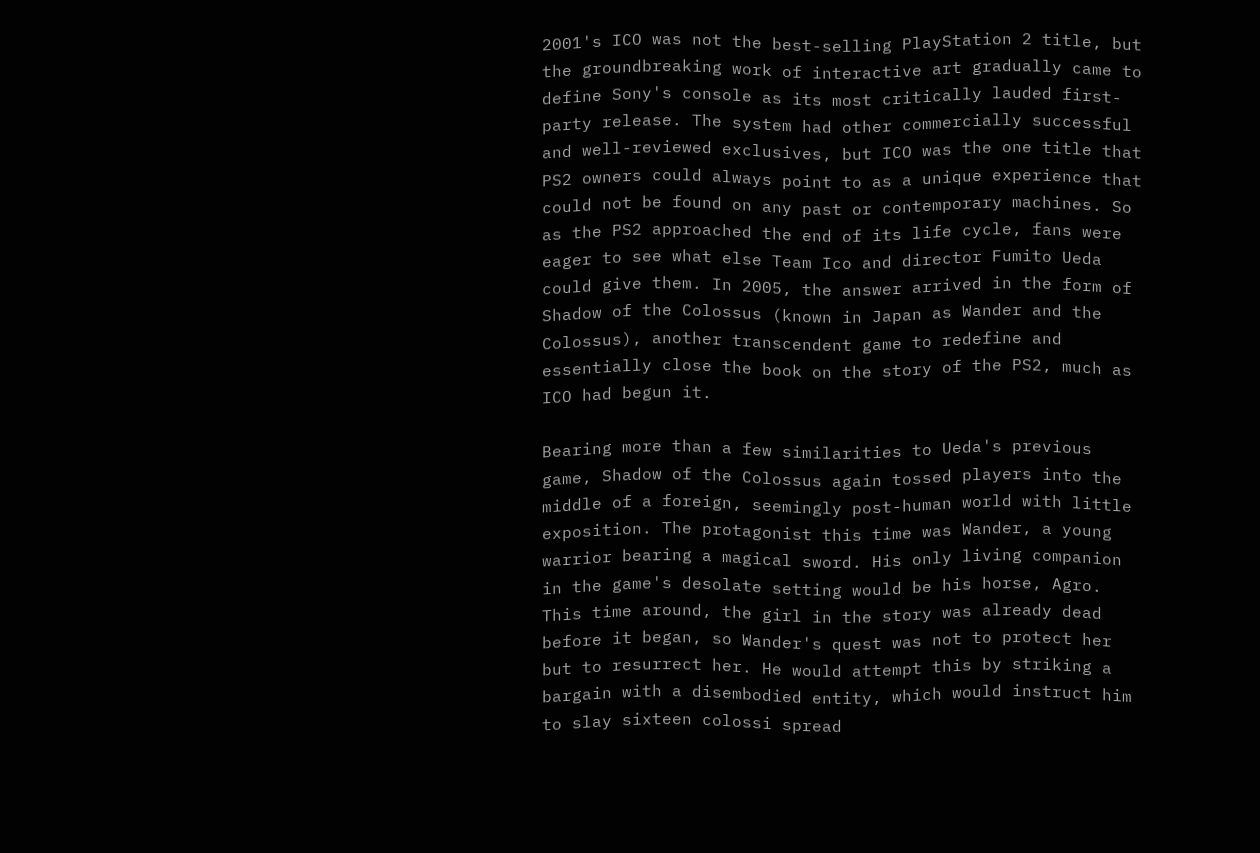2001's ICO was not the best-selling PlayStation 2 title, but the groundbreaking work of interactive art gradually came to define Sony's console as its most critically lauded first-party release. The system had other commercially successful and well-reviewed exclusives, but ICO was the one title that PS2 owners could always point to as a unique experience that could not be found on any past or contemporary machines. So as the PS2 approached the end of its life cycle, fans were eager to see what else Team Ico and director Fumito Ueda could give them. In 2005, the answer arrived in the form of Shadow of the Colossus (known in Japan as Wander and the Colossus), another transcendent game to redefine and essentially close the book on the story of the PS2, much as ICO had begun it.

Bearing more than a few similarities to Ueda's previous game, Shadow of the Colossus again tossed players into the middle of a foreign, seemingly post-human world with little exposition. The protagonist this time was Wander, a young warrior bearing a magical sword. His only living companion in the game's desolate setting would be his horse, Agro. This time around, the girl in the story was already dead before it began, so Wander's quest was not to protect her but to resurrect her. He would attempt this by striking a bargain with a disembodied entity, which would instruct him to slay sixteen colossi spread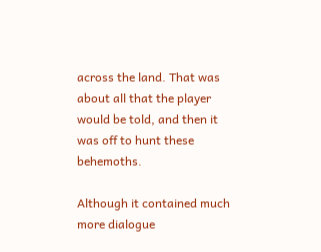across the land. That was about all that the player would be told, and then it was off to hunt these behemoths.

Although it contained much more dialogue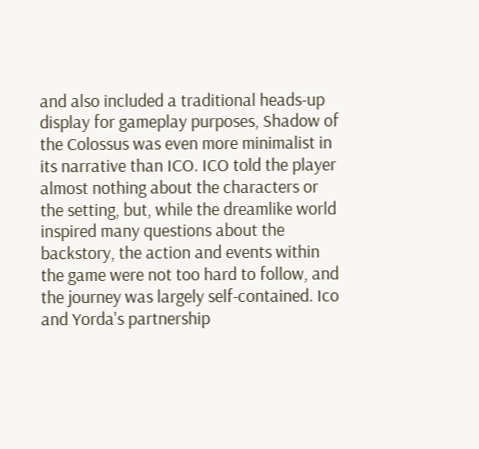and also included a traditional heads-up display for gameplay purposes, Shadow of the Colossus was even more minimalist in its narrative than ICO. ICO told the player almost nothing about the characters or the setting, but, while the dreamlike world inspired many questions about the backstory, the action and events within the game were not too hard to follow, and the journey was largely self-contained. Ico and Yorda's partnership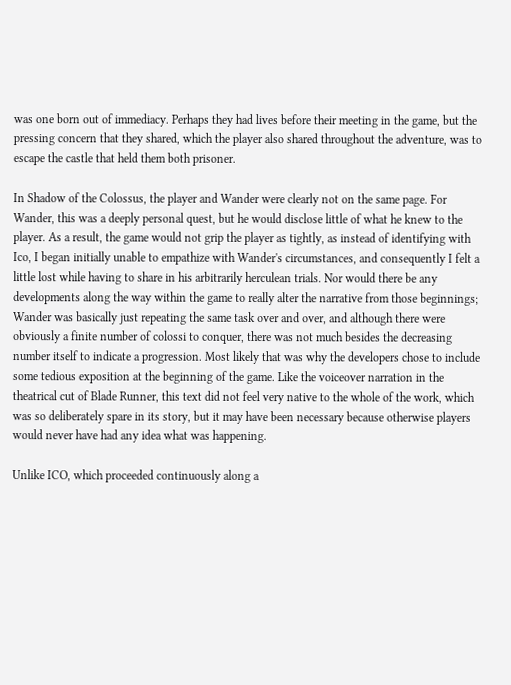was one born out of immediacy. Perhaps they had lives before their meeting in the game, but the pressing concern that they shared, which the player also shared throughout the adventure, was to escape the castle that held them both prisoner.

In Shadow of the Colossus, the player and Wander were clearly not on the same page. For Wander, this was a deeply personal quest, but he would disclose little of what he knew to the player. As a result, the game would not grip the player as tightly, as instead of identifying with Ico, I began initially unable to empathize with Wander's circumstances, and consequently I felt a little lost while having to share in his arbitrarily herculean trials. Nor would there be any developments along the way within the game to really alter the narrative from those beginnings; Wander was basically just repeating the same task over and over, and although there were obviously a finite number of colossi to conquer, there was not much besides the decreasing number itself to indicate a progression. Most likely that was why the developers chose to include some tedious exposition at the beginning of the game. Like the voiceover narration in the theatrical cut of Blade Runner, this text did not feel very native to the whole of the work, which was so deliberately spare in its story, but it may have been necessary because otherwise players would never have had any idea what was happening.

Unlike ICO, which proceeded continuously along a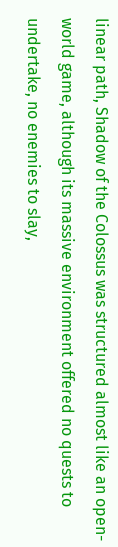linear path, Shadow of the Colossus was structured almost like an open-world game, although its massive environment offered no quests to undertake, no enemies to slay,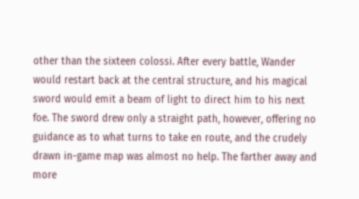other than the sixteen colossi. After every battle, Wander would restart back at the central structure, and his magical sword would emit a beam of light to direct him to his next foe. The sword drew only a straight path, however, offering no guidance as to what turns to take en route, and the crudely drawn in-game map was almost no help. The farther away and more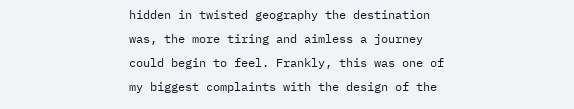hidden in twisted geography the destination was, the more tiring and aimless a journey could begin to feel. Frankly, this was one of my biggest complaints with the design of the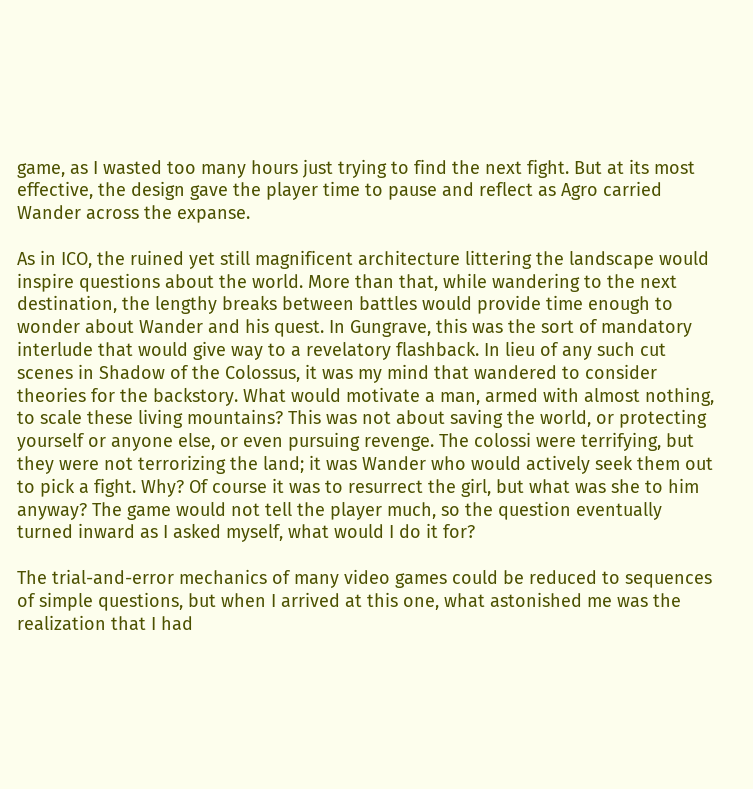game, as I wasted too many hours just trying to find the next fight. But at its most effective, the design gave the player time to pause and reflect as Agro carried Wander across the expanse.

As in ICO, the ruined yet still magnificent architecture littering the landscape would inspire questions about the world. More than that, while wandering to the next destination, the lengthy breaks between battles would provide time enough to wonder about Wander and his quest. In Gungrave, this was the sort of mandatory interlude that would give way to a revelatory flashback. In lieu of any such cut scenes in Shadow of the Colossus, it was my mind that wandered to consider theories for the backstory. What would motivate a man, armed with almost nothing, to scale these living mountains? This was not about saving the world, or protecting yourself or anyone else, or even pursuing revenge. The colossi were terrifying, but they were not terrorizing the land; it was Wander who would actively seek them out to pick a fight. Why? Of course it was to resurrect the girl, but what was she to him anyway? The game would not tell the player much, so the question eventually turned inward as I asked myself, what would I do it for?

The trial-and-error mechanics of many video games could be reduced to sequences of simple questions, but when I arrived at this one, what astonished me was the realization that I had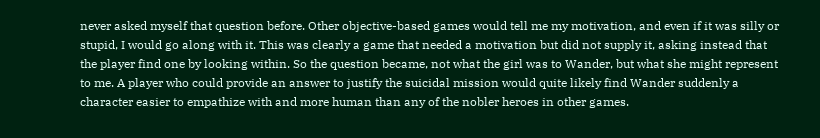never asked myself that question before. Other objective-based games would tell me my motivation, and even if it was silly or stupid, I would go along with it. This was clearly a game that needed a motivation but did not supply it, asking instead that the player find one by looking within. So the question became, not what the girl was to Wander, but what she might represent to me. A player who could provide an answer to justify the suicidal mission would quite likely find Wander suddenly a character easier to empathize with and more human than any of the nobler heroes in other games.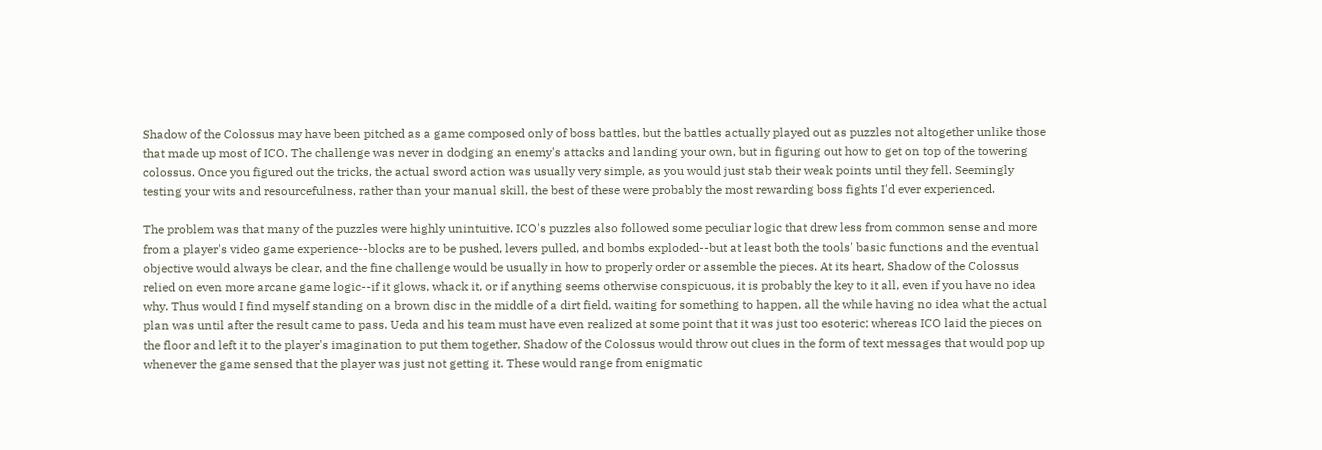Shadow of the Colossus may have been pitched as a game composed only of boss battles, but the battles actually played out as puzzles not altogether unlike those that made up most of ICO. The challenge was never in dodging an enemy's attacks and landing your own, but in figuring out how to get on top of the towering colossus. Once you figured out the tricks, the actual sword action was usually very simple, as you would just stab their weak points until they fell. Seemingly testing your wits and resourcefulness, rather than your manual skill, the best of these were probably the most rewarding boss fights I'd ever experienced.

The problem was that many of the puzzles were highly unintuitive. ICO's puzzles also followed some peculiar logic that drew less from common sense and more from a player's video game experience--blocks are to be pushed, levers pulled, and bombs exploded--but at least both the tools' basic functions and the eventual objective would always be clear, and the fine challenge would be usually in how to properly order or assemble the pieces. At its heart, Shadow of the Colossus relied on even more arcane game logic--if it glows, whack it, or if anything seems otherwise conspicuous, it is probably the key to it all, even if you have no idea why. Thus would I find myself standing on a brown disc in the middle of a dirt field, waiting for something to happen, all the while having no idea what the actual plan was until after the result came to pass. Ueda and his team must have even realized at some point that it was just too esoteric; whereas ICO laid the pieces on the floor and left it to the player's imagination to put them together, Shadow of the Colossus would throw out clues in the form of text messages that would pop up whenever the game sensed that the player was just not getting it. These would range from enigmatic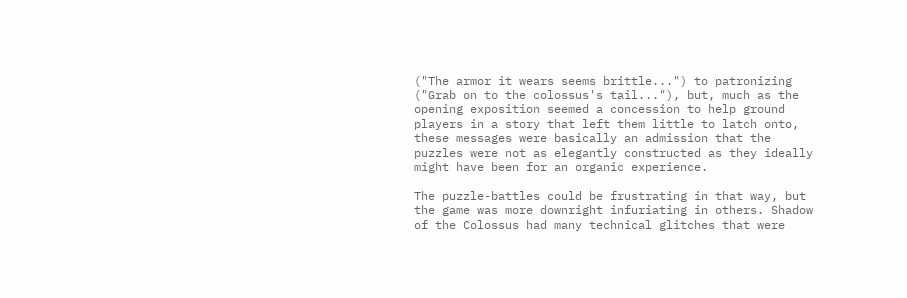("The armor it wears seems brittle...") to patronizing ("Grab on to the colossus's tail..."), but, much as the opening exposition seemed a concession to help ground players in a story that left them little to latch onto, these messages were basically an admission that the puzzles were not as elegantly constructed as they ideally might have been for an organic experience.

The puzzle-battles could be frustrating in that way, but the game was more downright infuriating in others. Shadow of the Colossus had many technical glitches that were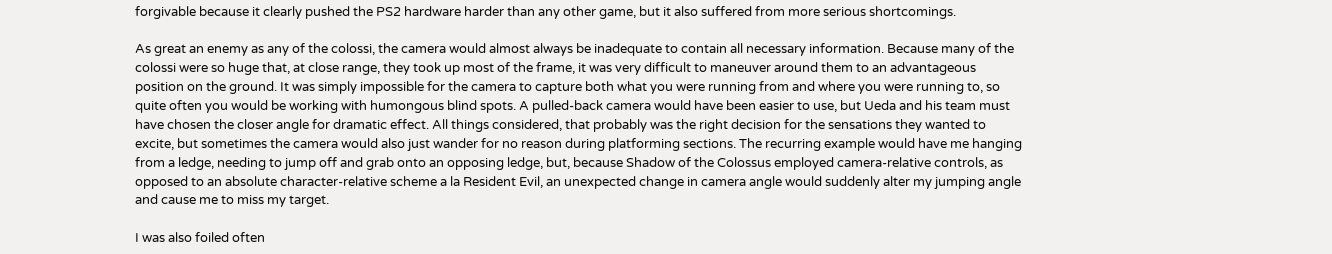forgivable because it clearly pushed the PS2 hardware harder than any other game, but it also suffered from more serious shortcomings.

As great an enemy as any of the colossi, the camera would almost always be inadequate to contain all necessary information. Because many of the colossi were so huge that, at close range, they took up most of the frame, it was very difficult to maneuver around them to an advantageous position on the ground. It was simply impossible for the camera to capture both what you were running from and where you were running to, so quite often you would be working with humongous blind spots. A pulled-back camera would have been easier to use, but Ueda and his team must have chosen the closer angle for dramatic effect. All things considered, that probably was the right decision for the sensations they wanted to excite, but sometimes the camera would also just wander for no reason during platforming sections. The recurring example would have me hanging from a ledge, needing to jump off and grab onto an opposing ledge, but, because Shadow of the Colossus employed camera-relative controls, as opposed to an absolute character-relative scheme a la Resident Evil, an unexpected change in camera angle would suddenly alter my jumping angle and cause me to miss my target.

I was also foiled often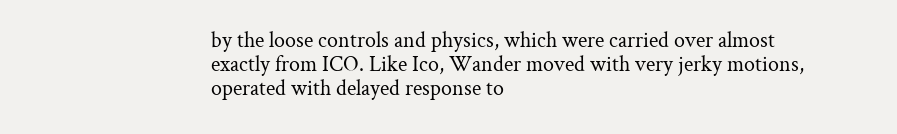by the loose controls and physics, which were carried over almost exactly from ICO. Like Ico, Wander moved with very jerky motions, operated with delayed response to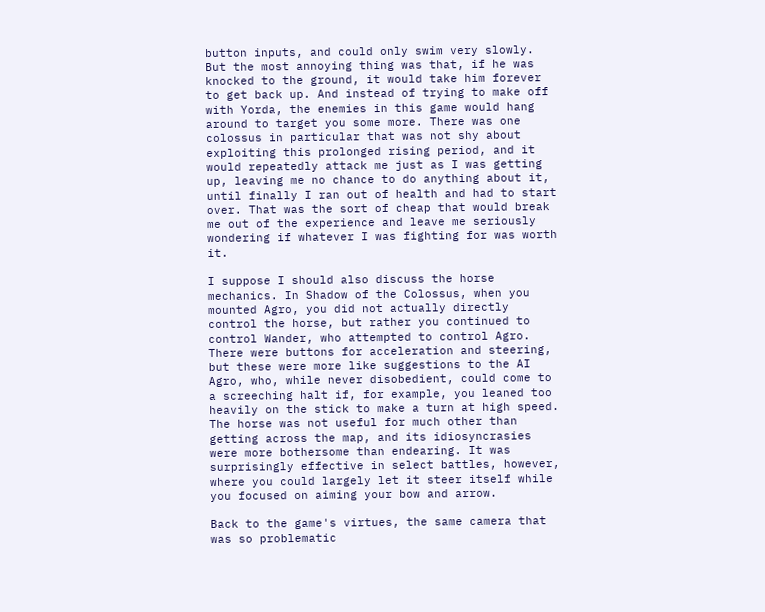button inputs, and could only swim very slowly. But the most annoying thing was that, if he was knocked to the ground, it would take him forever to get back up. And instead of trying to make off with Yorda, the enemies in this game would hang around to target you some more. There was one colossus in particular that was not shy about exploiting this prolonged rising period, and it would repeatedly attack me just as I was getting up, leaving me no chance to do anything about it, until finally I ran out of health and had to start over. That was the sort of cheap that would break me out of the experience and leave me seriously wondering if whatever I was fighting for was worth it.

I suppose I should also discuss the horse mechanics. In Shadow of the Colossus, when you mounted Agro, you did not actually directly control the horse, but rather you continued to control Wander, who attempted to control Agro. There were buttons for acceleration and steering, but these were more like suggestions to the AI Agro, who, while never disobedient, could come to a screeching halt if, for example, you leaned too heavily on the stick to make a turn at high speed. The horse was not useful for much other than getting across the map, and its idiosyncrasies were more bothersome than endearing. It was surprisingly effective in select battles, however, where you could largely let it steer itself while you focused on aiming your bow and arrow.

Back to the game's virtues, the same camera that was so problematic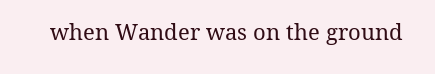when Wander was on the ground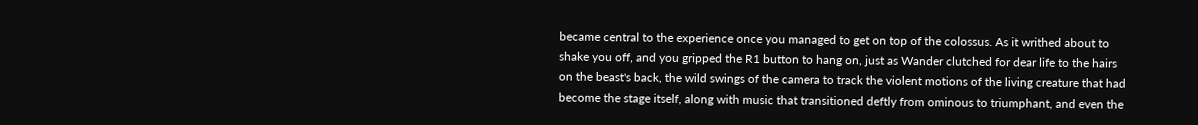became central to the experience once you managed to get on top of the colossus. As it writhed about to shake you off, and you gripped the R1 button to hang on, just as Wander clutched for dear life to the hairs on the beast's back, the wild swings of the camera to track the violent motions of the living creature that had become the stage itself, along with music that transitioned deftly from ominous to triumphant, and even the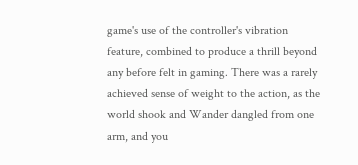game's use of the controller's vibration feature, combined to produce a thrill beyond any before felt in gaming. There was a rarely achieved sense of weight to the action, as the world shook and Wander dangled from one arm, and you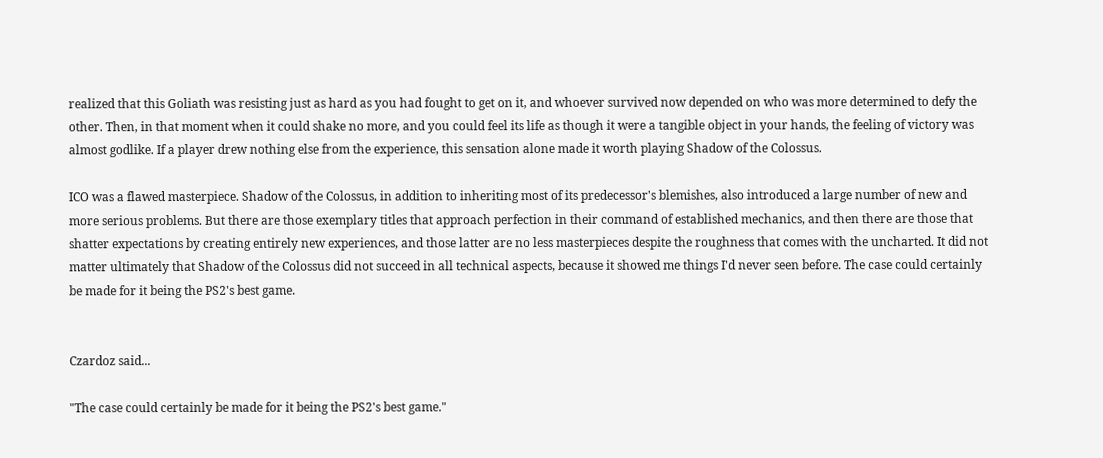realized that this Goliath was resisting just as hard as you had fought to get on it, and whoever survived now depended on who was more determined to defy the other. Then, in that moment when it could shake no more, and you could feel its life as though it were a tangible object in your hands, the feeling of victory was almost godlike. If a player drew nothing else from the experience, this sensation alone made it worth playing Shadow of the Colossus.

ICO was a flawed masterpiece. Shadow of the Colossus, in addition to inheriting most of its predecessor's blemishes, also introduced a large number of new and more serious problems. But there are those exemplary titles that approach perfection in their command of established mechanics, and then there are those that shatter expectations by creating entirely new experiences, and those latter are no less masterpieces despite the roughness that comes with the uncharted. It did not matter ultimately that Shadow of the Colossus did not succeed in all technical aspects, because it showed me things I'd never seen before. The case could certainly be made for it being the PS2's best game.


Czardoz said...

"The case could certainly be made for it being the PS2's best game."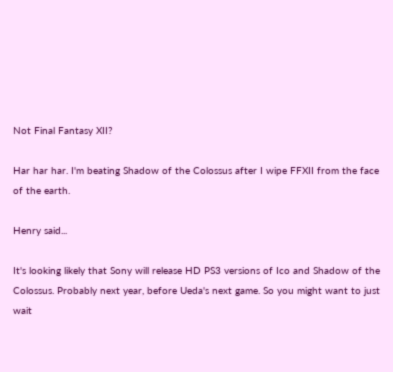Not Final Fantasy XII?

Har har har. I'm beating Shadow of the Colossus after I wipe FFXII from the face of the earth.

Henry said...

It's looking likely that Sony will release HD PS3 versions of Ico and Shadow of the Colossus. Probably next year, before Ueda's next game. So you might want to just wait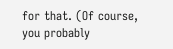for that. (Of course, you probably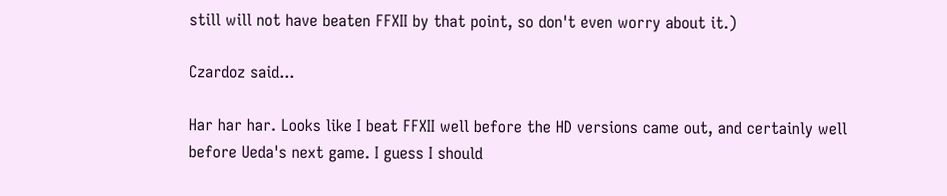still will not have beaten FFXII by that point, so don't even worry about it.)

Czardoz said...

Har har har. Looks like I beat FFXII well before the HD versions came out, and certainly well before Ueda's next game. I guess I should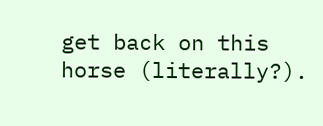get back on this horse (literally?).